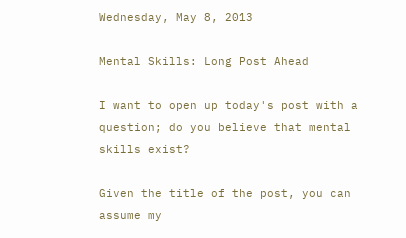Wednesday, May 8, 2013

Mental Skills: Long Post Ahead

I want to open up today's post with a question; do you believe that mental skills exist?

Given the title of the post, you can assume my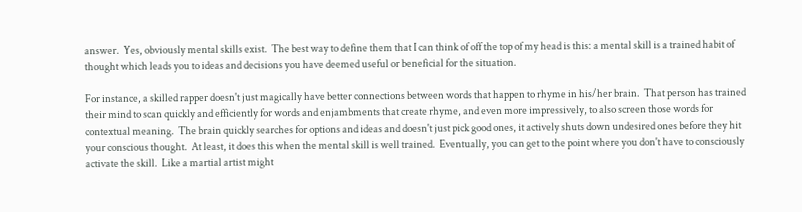answer.  Yes, obviously mental skills exist.  The best way to define them that I can think of off the top of my head is this: a mental skill is a trained habit of thought which leads you to ideas and decisions you have deemed useful or beneficial for the situation.

For instance, a skilled rapper doesn't just magically have better connections between words that happen to rhyme in his/her brain.  That person has trained their mind to scan quickly and efficiently for words and enjambments that create rhyme, and even more impressively, to also screen those words for contextual meaning.  The brain quickly searches for options and ideas and doesn't just pick good ones, it actively shuts down undesired ones before they hit your conscious thought.  At least, it does this when the mental skill is well trained.  Eventually, you can get to the point where you don't have to consciously activate the skill.  Like a martial artist might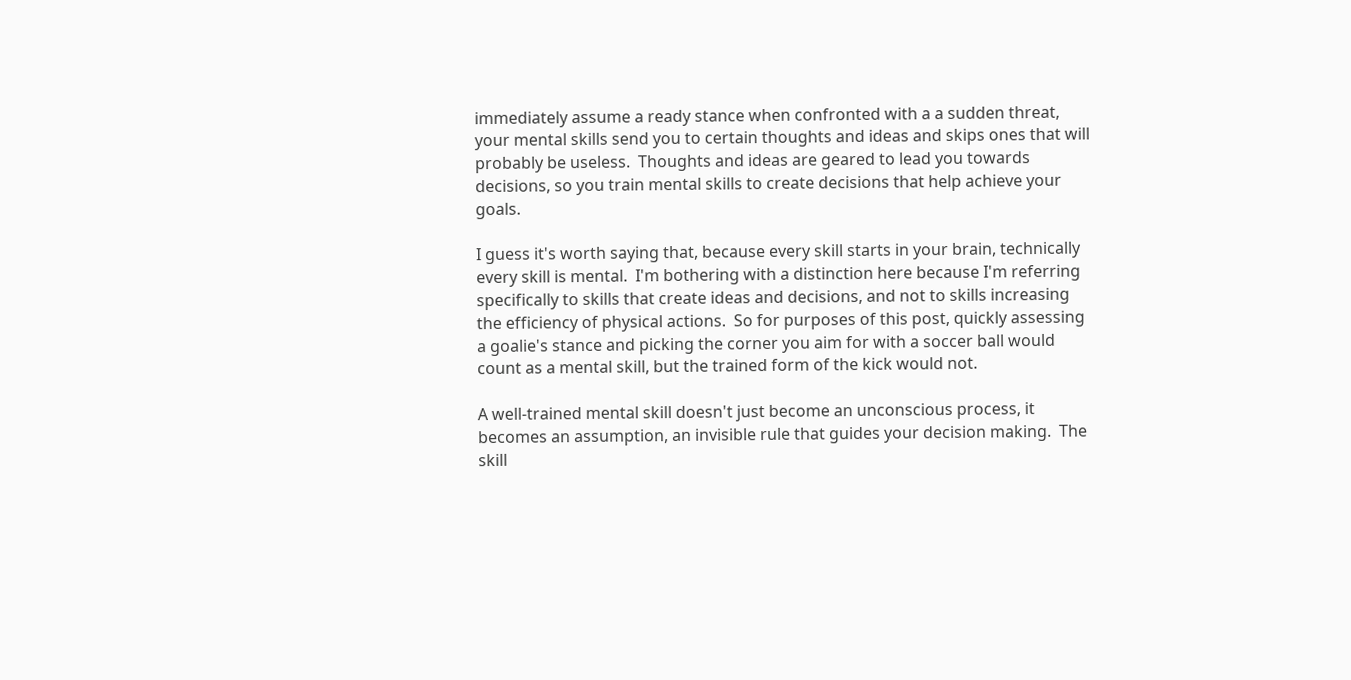immediately assume a ready stance when confronted with a a sudden threat, your mental skills send you to certain thoughts and ideas and skips ones that will probably be useless.  Thoughts and ideas are geared to lead you towards decisions, so you train mental skills to create decisions that help achieve your goals.

I guess it's worth saying that, because every skill starts in your brain, technically every skill is mental.  I'm bothering with a distinction here because I'm referring specifically to skills that create ideas and decisions, and not to skills increasing the efficiency of physical actions.  So for purposes of this post, quickly assessing a goalie's stance and picking the corner you aim for with a soccer ball would count as a mental skill, but the trained form of the kick would not.

A well-trained mental skill doesn't just become an unconscious process, it becomes an assumption, an invisible rule that guides your decision making.  The skill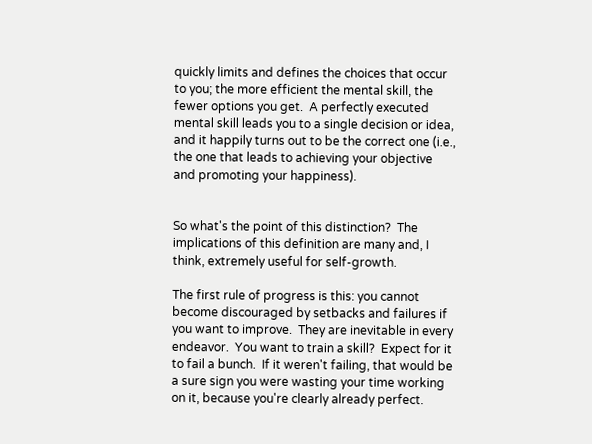quickly limits and defines the choices that occur to you; the more efficient the mental skill, the fewer options you get.  A perfectly executed mental skill leads you to a single decision or idea, and it happily turns out to be the correct one (i.e., the one that leads to achieving your objective and promoting your happiness).


So what's the point of this distinction?  The implications of this definition are many and, I think, extremely useful for self-growth.

The first rule of progress is this: you cannot become discouraged by setbacks and failures if you want to improve.  They are inevitable in every endeavor.  You want to train a skill?  Expect for it to fail a bunch.  If it weren't failing, that would be a sure sign you were wasting your time working on it, because you're clearly already perfect.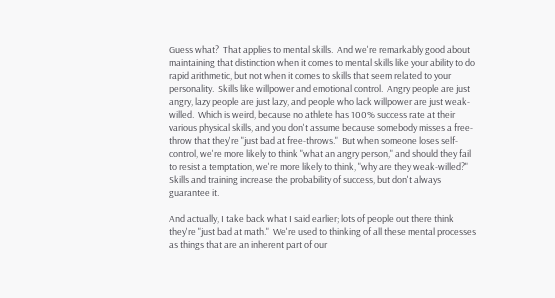Guess what?  That applies to mental skills.  And we're remarkably good about maintaining that distinction when it comes to mental skills like your ability to do rapid arithmetic, but not when it comes to skills that seem related to your personality.  Skills like willpower and emotional control.  Angry people are just angry, lazy people are just lazy, and people who lack willpower are just weak-willed.  Which is weird, because no athlete has 100% success rate at their various physical skills, and you don't assume because somebody misses a free-throw that they're "just bad at free-throws."  But when someone loses self-control, we're more likely to think "what an angry person," and should they fail to resist a temptation, we're more likely to think, "why are they weak-willed?"  Skills and training increase the probability of success, but don't always guarantee it.

And actually, I take back what I said earlier; lots of people out there think they're "just bad at math."  We're used to thinking of all these mental processes as things that are an inherent part of our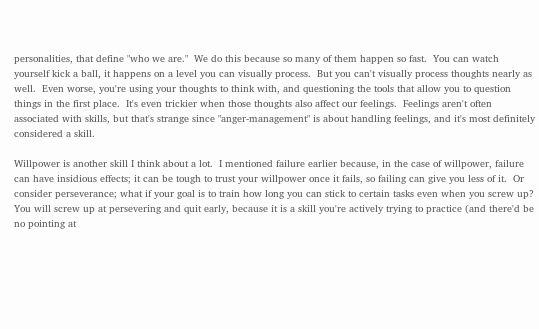personalities, that define "who we are."  We do this because so many of them happen so fast.  You can watch yourself kick a ball, it happens on a level you can visually process.  But you can't visually process thoughts nearly as well.  Even worse, you're using your thoughts to think with, and questioning the tools that allow you to question things in the first place.  It's even trickier when those thoughts also affect our feelings.  Feelings aren't often associated with skills, but that's strange since "anger-management" is about handling feelings, and it's most definitely considered a skill.

Willpower is another skill I think about a lot.  I mentioned failure earlier because, in the case of willpower, failure can have insidious effects; it can be tough to trust your willpower once it fails, so failing can give you less of it.  Or consider perseverance; what if your goal is to train how long you can stick to certain tasks even when you screw up?  You will screw up at persevering and quit early, because it is a skill you're actively trying to practice (and there'd be no pointing at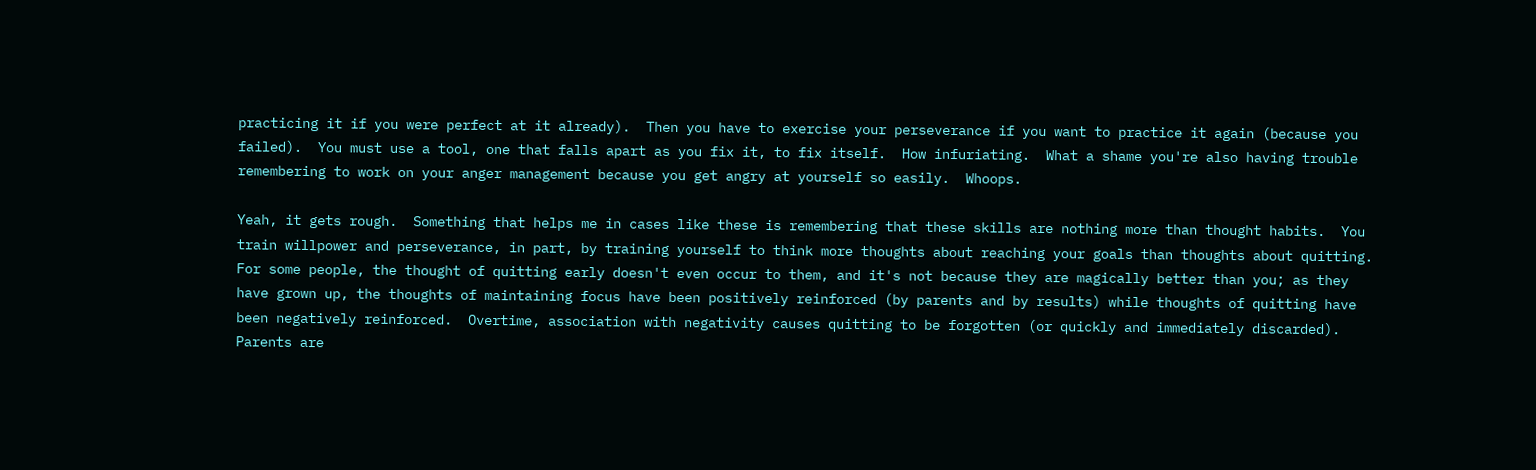practicing it if you were perfect at it already).  Then you have to exercise your perseverance if you want to practice it again (because you failed).  You must use a tool, one that falls apart as you fix it, to fix itself.  How infuriating.  What a shame you're also having trouble remembering to work on your anger management because you get angry at yourself so easily.  Whoops.

Yeah, it gets rough.  Something that helps me in cases like these is remembering that these skills are nothing more than thought habits.  You train willpower and perseverance, in part, by training yourself to think more thoughts about reaching your goals than thoughts about quitting.  For some people, the thought of quitting early doesn't even occur to them, and it's not because they are magically better than you; as they have grown up, the thoughts of maintaining focus have been positively reinforced (by parents and by results) while thoughts of quitting have been negatively reinforced.  Overtime, association with negativity causes quitting to be forgotten (or quickly and immediately discarded).  Parents are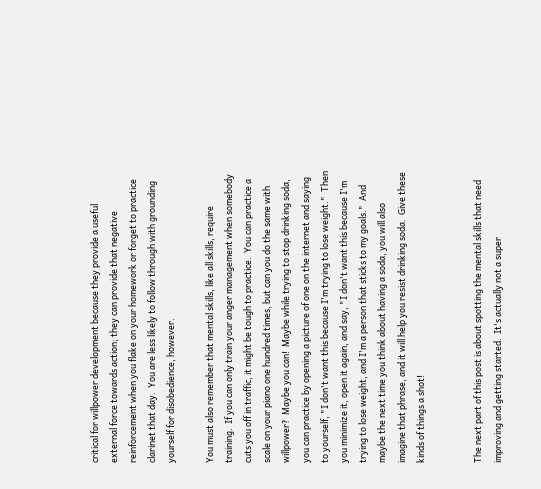critical for willpower development because they provide a useful external force towards action; they can provide that negative reinforcement when you flake on your homework or forget to practice clarinet that day.  You are less likely to follow through with grounding yourself for disobedience, however.

You must also remember that mental skills, like all skills, require training.  If you can only train your anger management when somebody cuts you off in traffic, it might be tough to practice.  You can practice a scale on your piano one hundred times, but can you do the same with willpower?  Maybe you can!  Maybe while trying to stop drinking soda, you can practice by opening a picture of one on the internet and saying to yourself, "I don't want this because I'm trying to lose weight."  Then you minimize it, open it again, and say, "I don't want this because I'm trying to lose weight, and I'm a person that sticks to my goals."  And maybe the next time you think about having a soda, you will also imagine that phrase, and it will help you resist drinking soda.  Give these kinds of things a shot!


The next part of this post is about spotting the mental skills that need improving and getting started.  It's actually not a super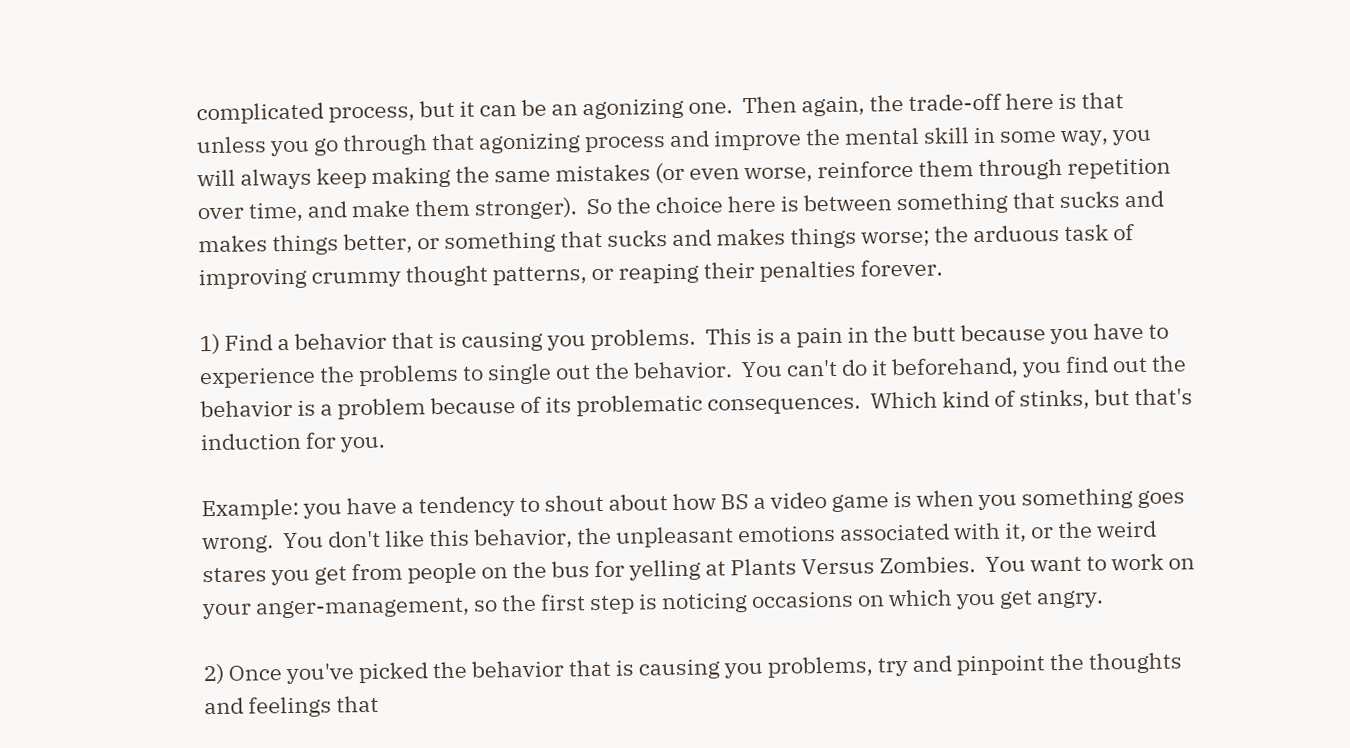complicated process, but it can be an agonizing one.  Then again, the trade-off here is that unless you go through that agonizing process and improve the mental skill in some way, you will always keep making the same mistakes (or even worse, reinforce them through repetition over time, and make them stronger).  So the choice here is between something that sucks and makes things better, or something that sucks and makes things worse; the arduous task of improving crummy thought patterns, or reaping their penalties forever.

1) Find a behavior that is causing you problems.  This is a pain in the butt because you have to experience the problems to single out the behavior.  You can't do it beforehand, you find out the behavior is a problem because of its problematic consequences.  Which kind of stinks, but that's induction for you.

Example: you have a tendency to shout about how BS a video game is when you something goes wrong.  You don't like this behavior, the unpleasant emotions associated with it, or the weird stares you get from people on the bus for yelling at Plants Versus Zombies.  You want to work on your anger-management, so the first step is noticing occasions on which you get angry.

2) Once you've picked the behavior that is causing you problems, try and pinpoint the thoughts and feelings that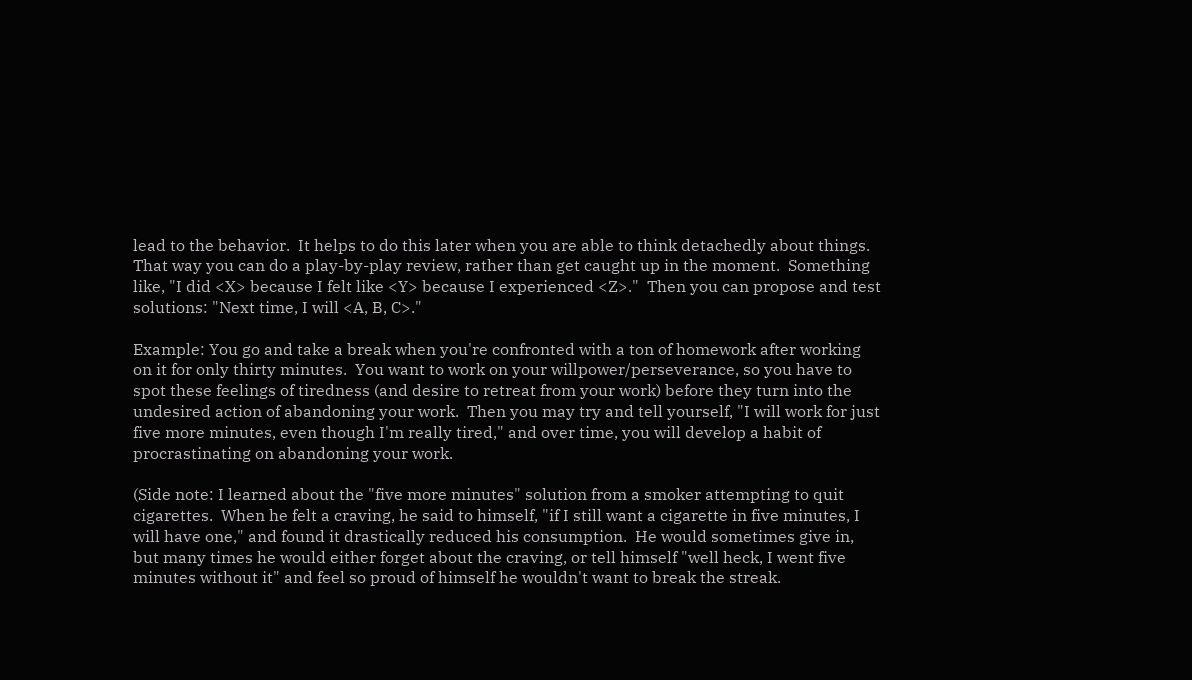lead to the behavior.  It helps to do this later when you are able to think detachedly about things.  That way you can do a play-by-play review, rather than get caught up in the moment.  Something like, "I did <X> because I felt like <Y> because I experienced <Z>."  Then you can propose and test solutions: "Next time, I will <A, B, C>."

Example: You go and take a break when you're confronted with a ton of homework after working on it for only thirty minutes.  You want to work on your willpower/perseverance, so you have to spot these feelings of tiredness (and desire to retreat from your work) before they turn into the undesired action of abandoning your work.  Then you may try and tell yourself, "I will work for just five more minutes, even though I'm really tired," and over time, you will develop a habit of procrastinating on abandoning your work.

(Side note: I learned about the "five more minutes" solution from a smoker attempting to quit cigarettes.  When he felt a craving, he said to himself, "if I still want a cigarette in five minutes, I will have one," and found it drastically reduced his consumption.  He would sometimes give in, but many times he would either forget about the craving, or tell himself "well heck, I went five minutes without it" and feel so proud of himself he wouldn't want to break the streak.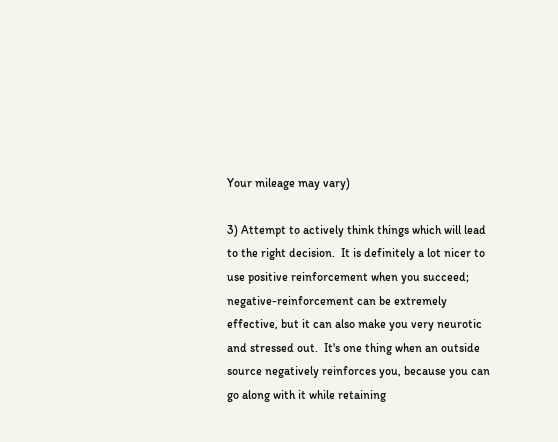Your mileage may vary)

3) Attempt to actively think things which will lead to the right decision.  It is definitely a lot nicer to use positive reinforcement when you succeed; negative-reinforcement can be extremely effective, but it can also make you very neurotic and stressed out.  It's one thing when an outside source negatively reinforces you, because you can go along with it while retaining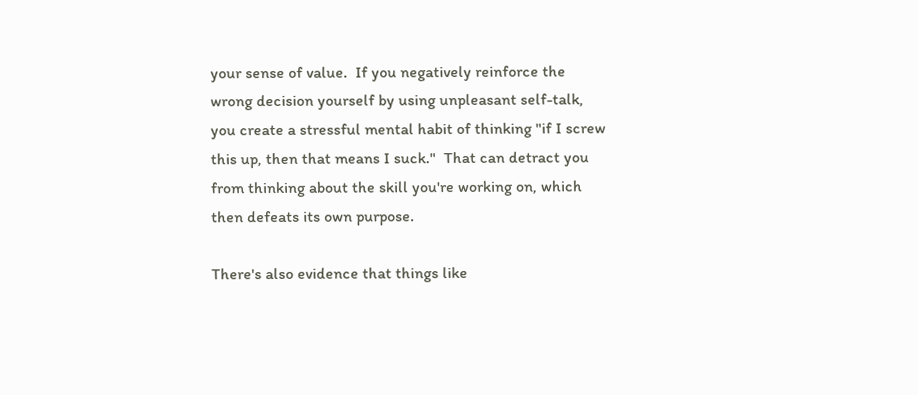your sense of value.  If you negatively reinforce the wrong decision yourself by using unpleasant self-talk, you create a stressful mental habit of thinking "if I screw this up, then that means I suck."  That can detract you from thinking about the skill you're working on, which then defeats its own purpose.

There's also evidence that things like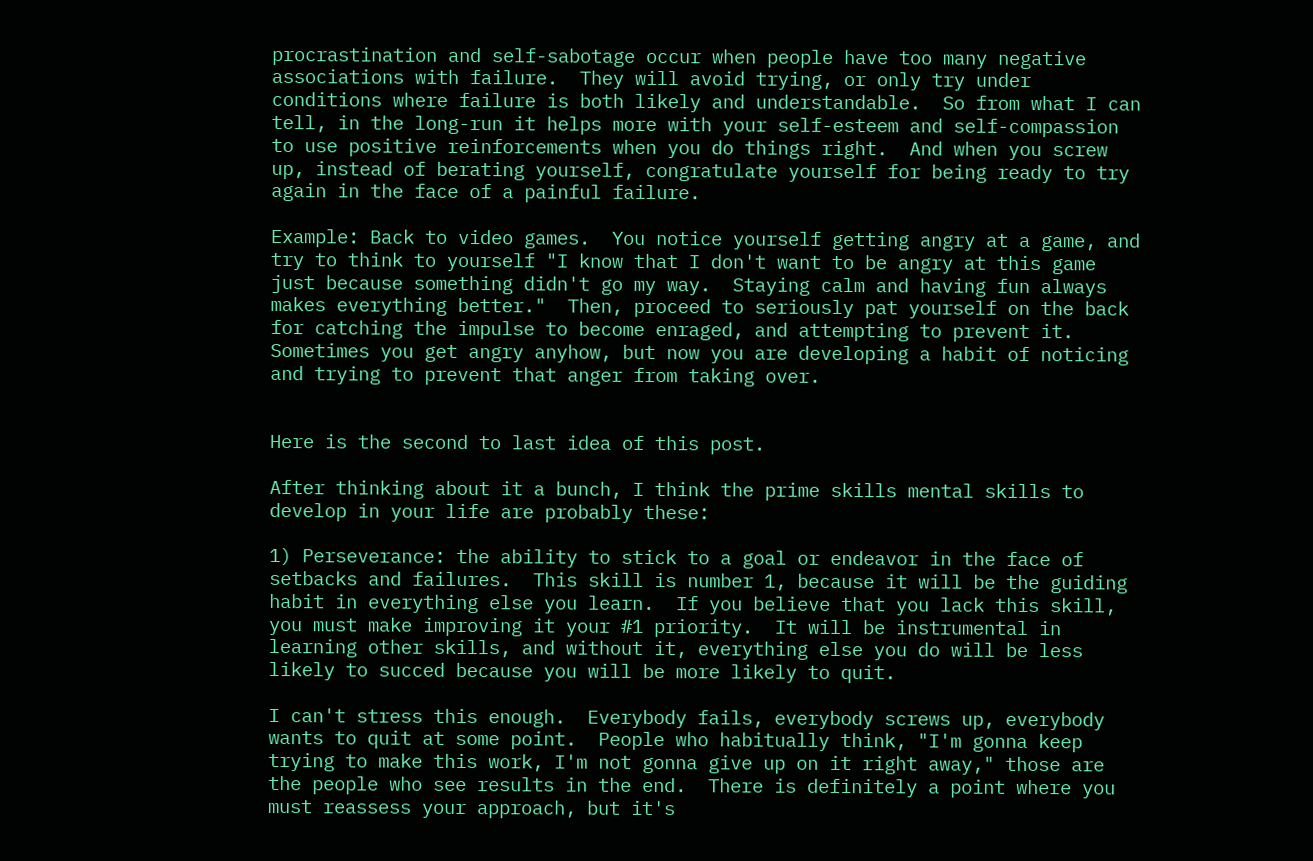procrastination and self-sabotage occur when people have too many negative associations with failure.  They will avoid trying, or only try under conditions where failure is both likely and understandable.  So from what I can tell, in the long-run it helps more with your self-esteem and self-compassion to use positive reinforcements when you do things right.  And when you screw up, instead of berating yourself, congratulate yourself for being ready to try again in the face of a painful failure.

Example: Back to video games.  You notice yourself getting angry at a game, and try to think to yourself "I know that I don't want to be angry at this game just because something didn't go my way.  Staying calm and having fun always makes everything better."  Then, proceed to seriously pat yourself on the back for catching the impulse to become enraged, and attempting to prevent it.  Sometimes you get angry anyhow, but now you are developing a habit of noticing and trying to prevent that anger from taking over.


Here is the second to last idea of this post.

After thinking about it a bunch, I think the prime skills mental skills to develop in your life are probably these:

1) Perseverance: the ability to stick to a goal or endeavor in the face of setbacks and failures.  This skill is number 1, because it will be the guiding habit in everything else you learn.  If you believe that you lack this skill, you must make improving it your #1 priority.  It will be instrumental in learning other skills, and without it, everything else you do will be less likely to succed because you will be more likely to quit.

I can't stress this enough.  Everybody fails, everybody screws up, everybody wants to quit at some point.  People who habitually think, "I'm gonna keep trying to make this work, I'm not gonna give up on it right away," those are the people who see results in the end.  There is definitely a point where you must reassess your approach, but it's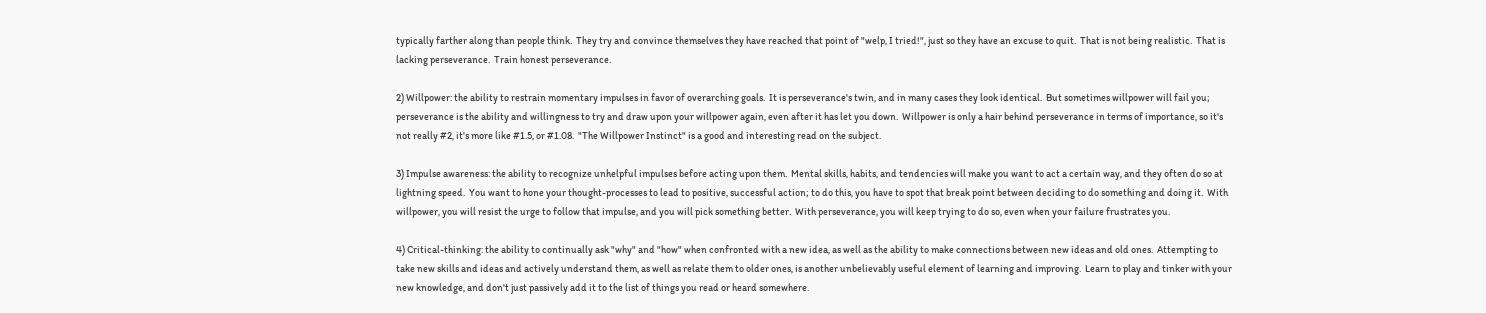typically farther along than people think.  They try and convince themselves they have reached that point of "welp, I tried!", just so they have an excuse to quit.  That is not being realistic.  That is lacking perseverance.  Train honest perseverance.

2) Willpower: the ability to restrain momentary impulses in favor of overarching goals.  It is perseverance's twin, and in many cases they look identical.  But sometimes willpower will fail you; perseverance is the ability and willingness to try and draw upon your willpower again, even after it has let you down.  Willpower is only a hair behind perseverance in terms of importance, so it's not really #2, it's more like #1.5, or #1.08.  "The Willpower Instinct" is a good and interesting read on the subject.

3) Impulse awareness: the ability to recognize unhelpful impulses before acting upon them.  Mental skills, habits, and tendencies will make you want to act a certain way, and they often do so at lightning speed.  You want to hone your thought-processes to lead to positive, successful action; to do this, you have to spot that break point between deciding to do something and doing it.  With willpower, you will resist the urge to follow that impulse, and you will pick something better.  With perseverance, you will keep trying to do so, even when your failure frustrates you.

4) Critical-thinking: the ability to continually ask "why" and "how" when confronted with a new idea, as well as the ability to make connections between new ideas and old ones.  Attempting to take new skills and ideas and actively understand them, as well as relate them to older ones, is another unbelievably useful element of learning and improving.  Learn to play and tinker with your new knowledge, and don't just passively add it to the list of things you read or heard somewhere.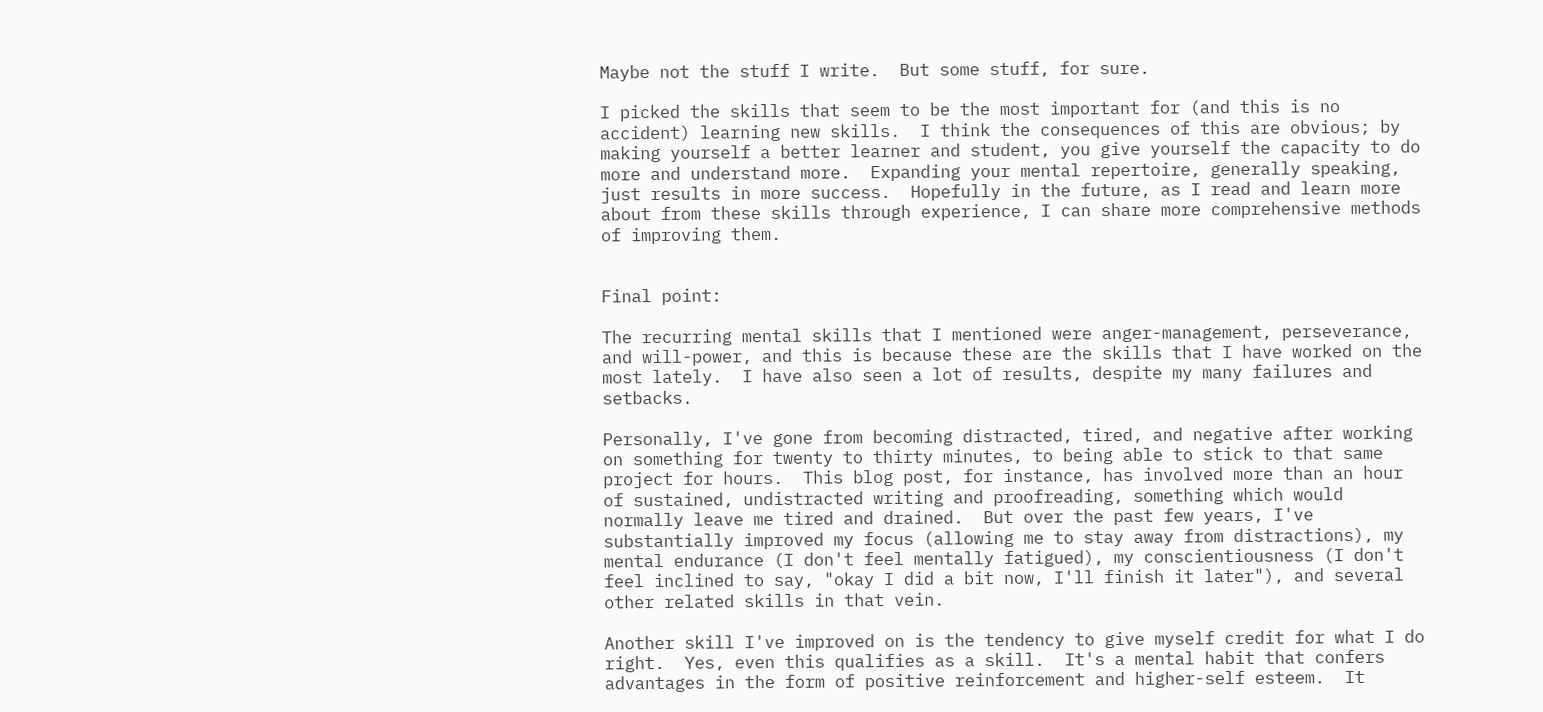Maybe not the stuff I write.  But some stuff, for sure.

I picked the skills that seem to be the most important for (and this is no accident) learning new skills.  I think the consequences of this are obvious; by making yourself a better learner and student, you give yourself the capacity to do more and understand more.  Expanding your mental repertoire, generally speaking, just results in more success.  Hopefully in the future, as I read and learn more about from these skills through experience, I can share more comprehensive methods of improving them.


Final point:

The recurring mental skills that I mentioned were anger-management, perseverance, and will-power, and this is because these are the skills that I have worked on the most lately.  I have also seen a lot of results, despite my many failures and setbacks.

Personally, I've gone from becoming distracted, tired, and negative after working on something for twenty to thirty minutes, to being able to stick to that same project for hours.  This blog post, for instance, has involved more than an hour of sustained, undistracted writing and proofreading, something which would normally leave me tired and drained.  But over the past few years, I've substantially improved my focus (allowing me to stay away from distractions), my mental endurance (I don't feel mentally fatigued), my conscientiousness (I don't feel inclined to say, "okay I did a bit now, I'll finish it later"), and several other related skills in that vein.

Another skill I've improved on is the tendency to give myself credit for what I do right.  Yes, even this qualifies as a skill.  It's a mental habit that confers advantages in the form of positive reinforcement and higher-self esteem.  It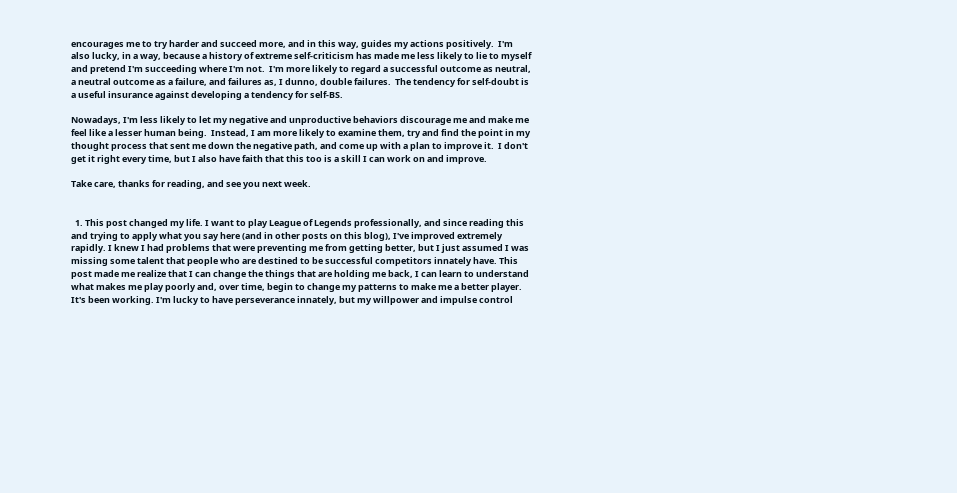encourages me to try harder and succeed more, and in this way, guides my actions positively.  I'm also lucky, in a way, because a history of extreme self-criticism has made me less likely to lie to myself and pretend I'm succeeding where I'm not.  I'm more likely to regard a successful outcome as neutral, a neutral outcome as a failure, and failures as, I dunno, double failures.  The tendency for self-doubt is a useful insurance against developing a tendency for self-BS.

Nowadays, I'm less likely to let my negative and unproductive behaviors discourage me and make me feel like a lesser human being.  Instead, I am more likely to examine them, try and find the point in my thought process that sent me down the negative path, and come up with a plan to improve it.  I don't get it right every time, but I also have faith that this too is a skill I can work on and improve.

Take care, thanks for reading, and see you next week.


  1. This post changed my life. I want to play League of Legends professionally, and since reading this and trying to apply what you say here (and in other posts on this blog), I've improved extremely rapidly. I knew I had problems that were preventing me from getting better, but I just assumed I was missing some talent that people who are destined to be successful competitors innately have. This post made me realize that I can change the things that are holding me back, I can learn to understand what makes me play poorly and, over time, begin to change my patterns to make me a better player. It's been working. I'm lucky to have perseverance innately, but my willpower and impulse control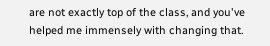are not exactly top of the class, and you've helped me immensely with changing that.